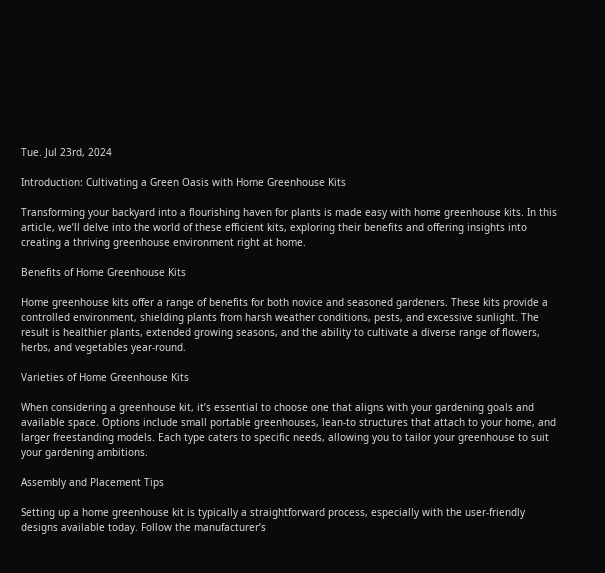Tue. Jul 23rd, 2024

Introduction: Cultivating a Green Oasis with Home Greenhouse Kits

Transforming your backyard into a flourishing haven for plants is made easy with home greenhouse kits. In this article, we’ll delve into the world of these efficient kits, exploring their benefits and offering insights into creating a thriving greenhouse environment right at home.

Benefits of Home Greenhouse Kits

Home greenhouse kits offer a range of benefits for both novice and seasoned gardeners. These kits provide a controlled environment, shielding plants from harsh weather conditions, pests, and excessive sunlight. The result is healthier plants, extended growing seasons, and the ability to cultivate a diverse range of flowers, herbs, and vegetables year-round.

Varieties of Home Greenhouse Kits

When considering a greenhouse kit, it’s essential to choose one that aligns with your gardening goals and available space. Options include small portable greenhouses, lean-to structures that attach to your home, and larger freestanding models. Each type caters to specific needs, allowing you to tailor your greenhouse to suit your gardening ambitions.

Assembly and Placement Tips

Setting up a home greenhouse kit is typically a straightforward process, especially with the user-friendly designs available today. Follow the manufacturer’s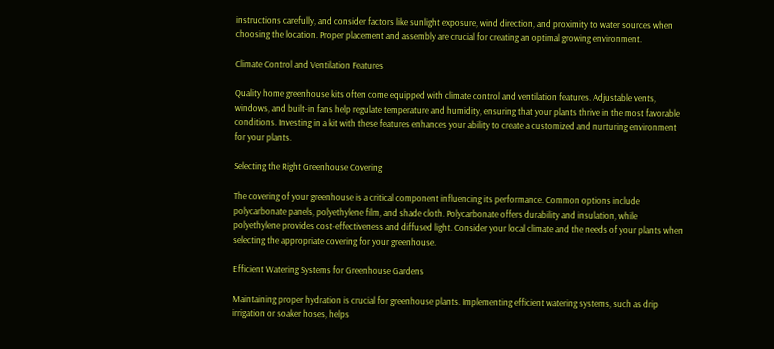instructions carefully, and consider factors like sunlight exposure, wind direction, and proximity to water sources when choosing the location. Proper placement and assembly are crucial for creating an optimal growing environment.

Climate Control and Ventilation Features

Quality home greenhouse kits often come equipped with climate control and ventilation features. Adjustable vents, windows, and built-in fans help regulate temperature and humidity, ensuring that your plants thrive in the most favorable conditions. Investing in a kit with these features enhances your ability to create a customized and nurturing environment for your plants.

Selecting the Right Greenhouse Covering

The covering of your greenhouse is a critical component influencing its performance. Common options include polycarbonate panels, polyethylene film, and shade cloth. Polycarbonate offers durability and insulation, while polyethylene provides cost-effectiveness and diffused light. Consider your local climate and the needs of your plants when selecting the appropriate covering for your greenhouse.

Efficient Watering Systems for Greenhouse Gardens

Maintaining proper hydration is crucial for greenhouse plants. Implementing efficient watering systems, such as drip irrigation or soaker hoses, helps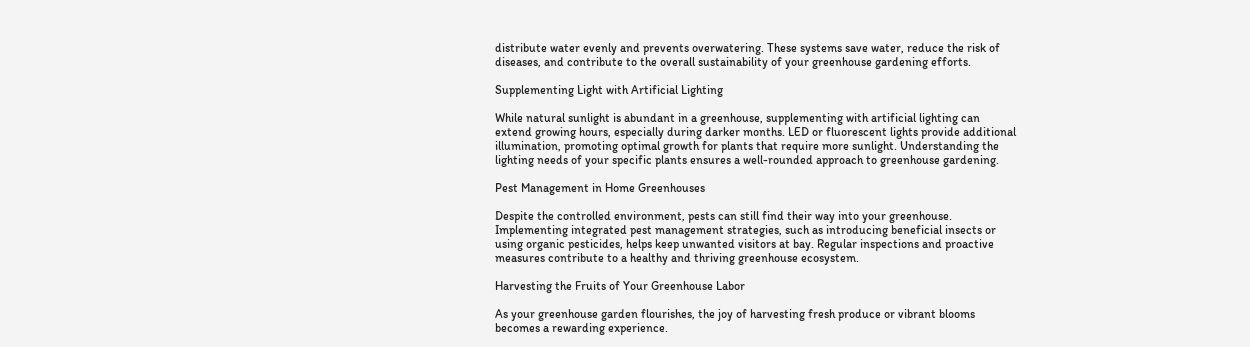distribute water evenly and prevents overwatering. These systems save water, reduce the risk of diseases, and contribute to the overall sustainability of your greenhouse gardening efforts.

Supplementing Light with Artificial Lighting

While natural sunlight is abundant in a greenhouse, supplementing with artificial lighting can extend growing hours, especially during darker months. LED or fluorescent lights provide additional illumination, promoting optimal growth for plants that require more sunlight. Understanding the lighting needs of your specific plants ensures a well-rounded approach to greenhouse gardening.

Pest Management in Home Greenhouses

Despite the controlled environment, pests can still find their way into your greenhouse. Implementing integrated pest management strategies, such as introducing beneficial insects or using organic pesticides, helps keep unwanted visitors at bay. Regular inspections and proactive measures contribute to a healthy and thriving greenhouse ecosystem.

Harvesting the Fruits of Your Greenhouse Labor

As your greenhouse garden flourishes, the joy of harvesting fresh produce or vibrant blooms becomes a rewarding experience.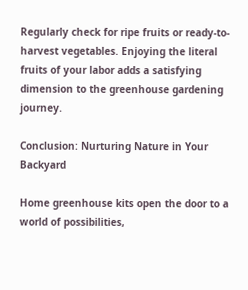Regularly check for ripe fruits or ready-to-harvest vegetables. Enjoying the literal fruits of your labor adds a satisfying dimension to the greenhouse gardening journey.

Conclusion: Nurturing Nature in Your Backyard

Home greenhouse kits open the door to a world of possibilities,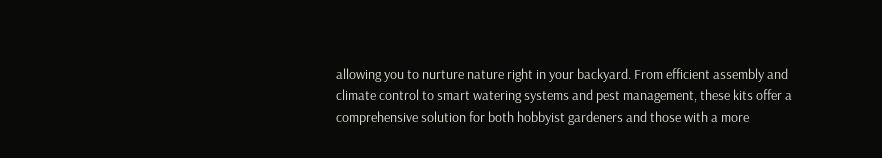allowing you to nurture nature right in your backyard. From efficient assembly and climate control to smart watering systems and pest management, these kits offer a comprehensive solution for both hobbyist gardeners and those with a more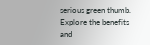serious green thumb. Explore the benefits and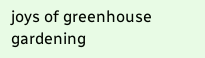joys of greenhouse gardening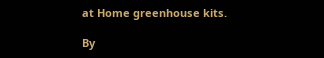at Home greenhouse kits.

By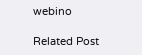webino

Related Post